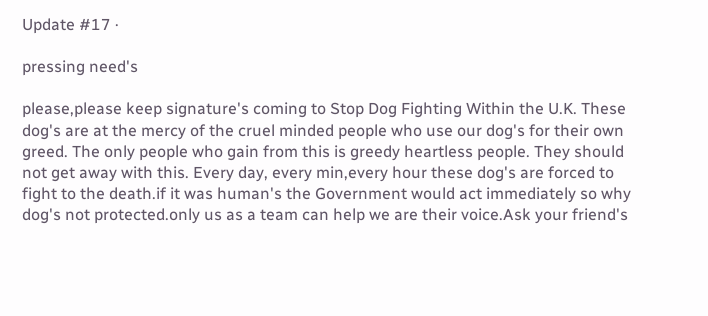Update #17 ·

pressing need's

please,please keep signature's coming to Stop Dog Fighting Within the U.K. These dog's are at the mercy of the cruel minded people who use our dog's for their own greed. The only people who gain from this is greedy heartless people. They should not get away with this. Every day, every min,every hour these dog's are forced to fight to the death.if it was human's the Government would act immediately so why dog's not protected.only us as a team can help we are their voice.Ask your friend's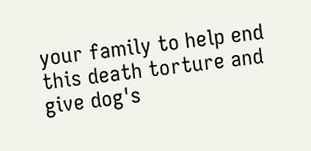your family to help end this death torture and give dog's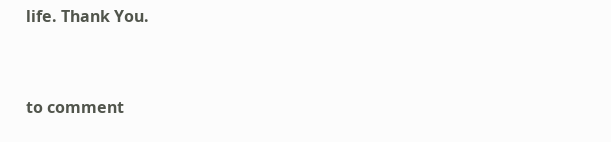life. Thank You.


to comment